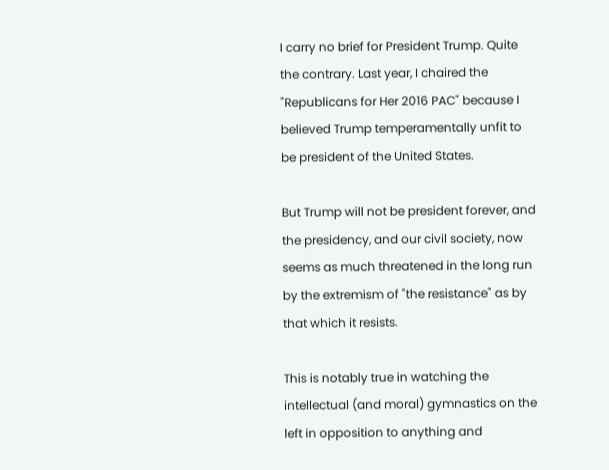I carry no brief for President Trump. Quite the contrary. Last year, I chaired the "Republicans for Her 2016 PAC" because I believed Trump temperamentally unfit to be president of the United States.

But Trump will not be president forever, and the presidency, and our civil society, now seems as much threatened in the long run by the extremism of "the resistance" as by that which it resists.

This is notably true in watching the intellectual (and moral) gymnastics on the left in opposition to anything and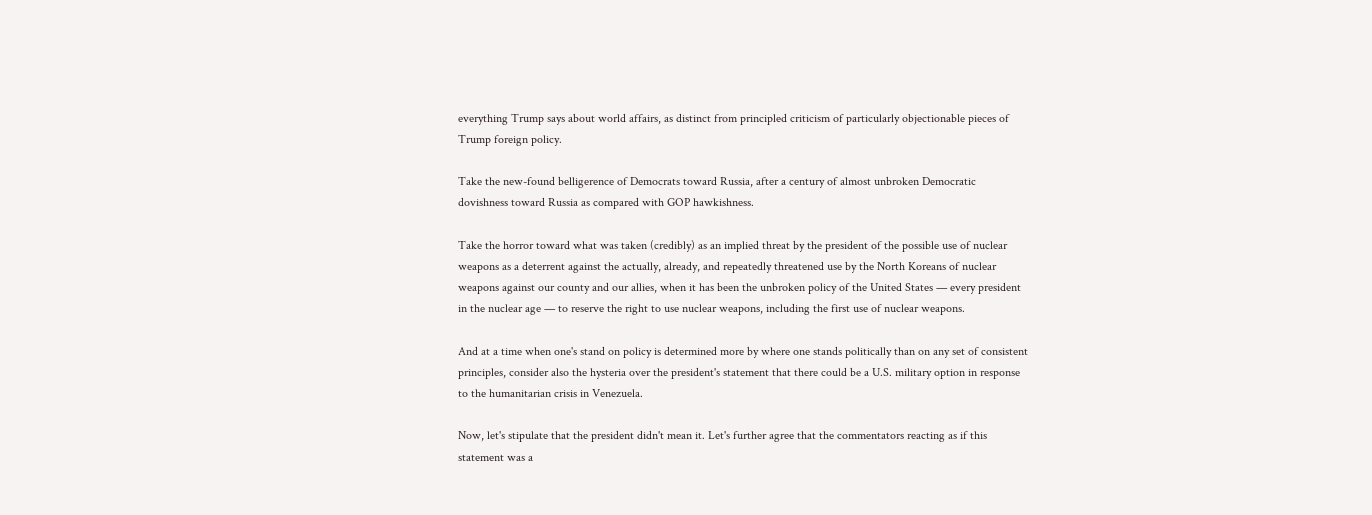everything Trump says about world affairs, as distinct from principled criticism of particularly objectionable pieces of Trump foreign policy.

Take the new-found belligerence of Democrats toward Russia, after a century of almost unbroken Democratic dovishness toward Russia as compared with GOP hawkishness.

Take the horror toward what was taken (credibly) as an implied threat by the president of the possible use of nuclear weapons as a deterrent against the actually, already, and repeatedly threatened use by the North Koreans of nuclear weapons against our county and our allies, when it has been the unbroken policy of the United States — every president in the nuclear age — to reserve the right to use nuclear weapons, including the first use of nuclear weapons.

And at a time when one's stand on policy is determined more by where one stands politically than on any set of consistent principles, consider also the hysteria over the president's statement that there could be a U.S. military option in response to the humanitarian crisis in Venezuela.

Now, let's stipulate that the president didn't mean it. Let's further agree that the commentators reacting as if this statement was a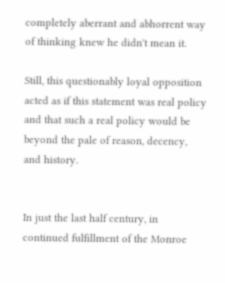completely aberrant and abhorrent way of thinking knew he didn't mean it.

Still, this questionably loyal opposition acted as if this statement was real policy and that such a real policy would be beyond the pale of reason, decency, and history.


In just the last half century, in continued fulfillment of the Monroe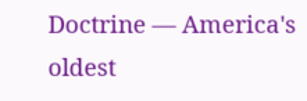Doctrine — America's oldest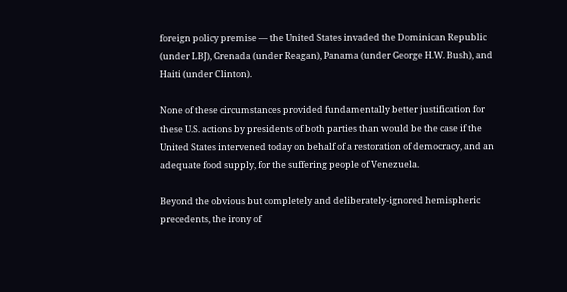foreign policy premise — the United States invaded the Dominican Republic (under LBJ), Grenada (under Reagan), Panama (under George H.W. Bush), and Haiti (under Clinton).

None of these circumstances provided fundamentally better justification for these U.S. actions by presidents of both parties than would be the case if the United States intervened today on behalf of a restoration of democracy, and an adequate food supply, for the suffering people of Venezuela.

Beyond the obvious but completely and deliberately-ignored hemispheric precedents, the irony of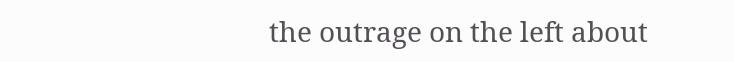the outrage on the left about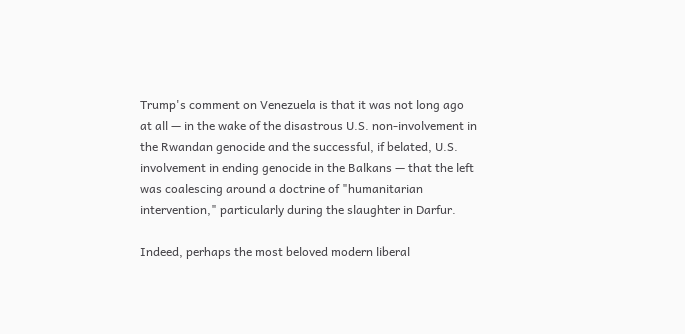Trump's comment on Venezuela is that it was not long ago at all — in the wake of the disastrous U.S. non-involvement in the Rwandan genocide and the successful, if belated, U.S. involvement in ending genocide in the Balkans — that the left was coalescing around a doctrine of "humanitarian intervention," particularly during the slaughter in Darfur.

Indeed, perhaps the most beloved modern liberal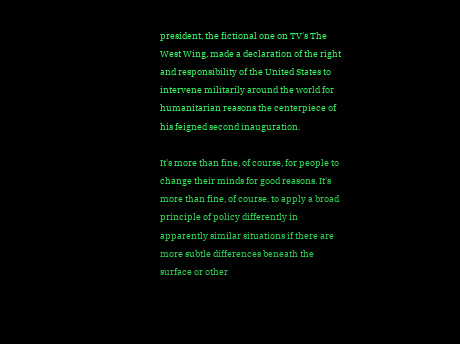president, the fictional one on TV's The West Wing, made a declaration of the right and responsibility of the United States to intervene militarily around the world for humanitarian reasons the centerpiece of his feigned second inauguration.

It's more than fine, of course, for people to change their minds for good reasons. It's more than fine, of course, to apply a broad principle of policy differently in apparently similar situations if there are more subtle differences beneath the surface or other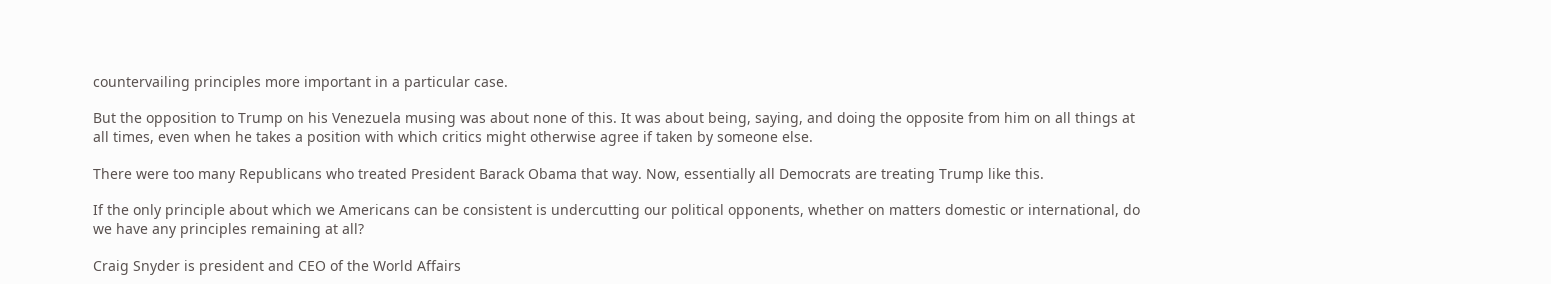countervailing principles more important in a particular case.

But the opposition to Trump on his Venezuela musing was about none of this. It was about being, saying, and doing the opposite from him on all things at all times, even when he takes a position with which critics might otherwise agree if taken by someone else.

There were too many Republicans who treated President Barack Obama that way. Now, essentially all Democrats are treating Trump like this.

If the only principle about which we Americans can be consistent is undercutting our political opponents, whether on matters domestic or international, do we have any principles remaining at all?

Craig Snyder is president and CEO of the World Affairs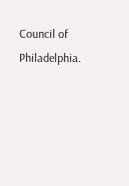Council of Philadelphia.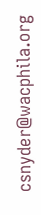csnyder@wacphila.org